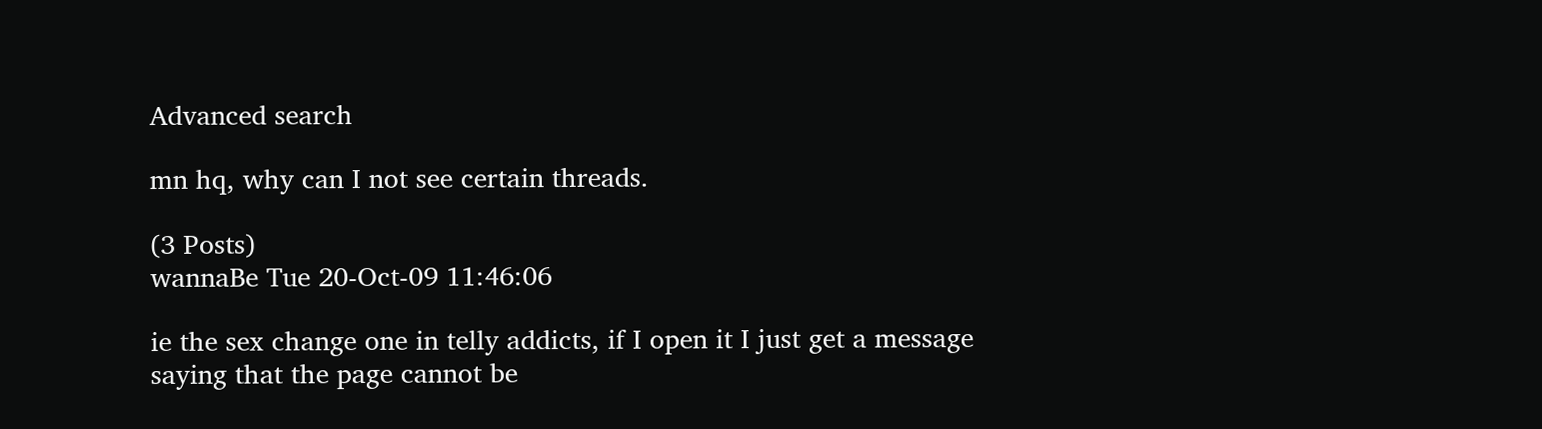Advanced search

mn hq, why can I not see certain threads.

(3 Posts)
wannaBe Tue 20-Oct-09 11:46:06

ie the sex change one in telly addicts, if I open it I just get a message saying that the page cannot be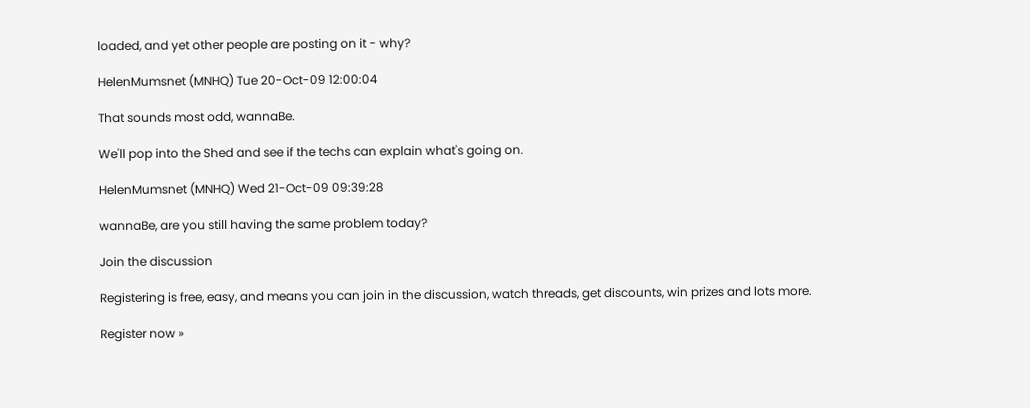loaded, and yet other people are posting on it - why?

HelenMumsnet (MNHQ) Tue 20-Oct-09 12:00:04

That sounds most odd, wannaBe.

We'll pop into the Shed and see if the techs can explain what's going on.

HelenMumsnet (MNHQ) Wed 21-Oct-09 09:39:28

wannaBe, are you still having the same problem today?

Join the discussion

Registering is free, easy, and means you can join in the discussion, watch threads, get discounts, win prizes and lots more.

Register now »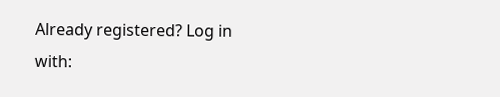Already registered? Log in with: